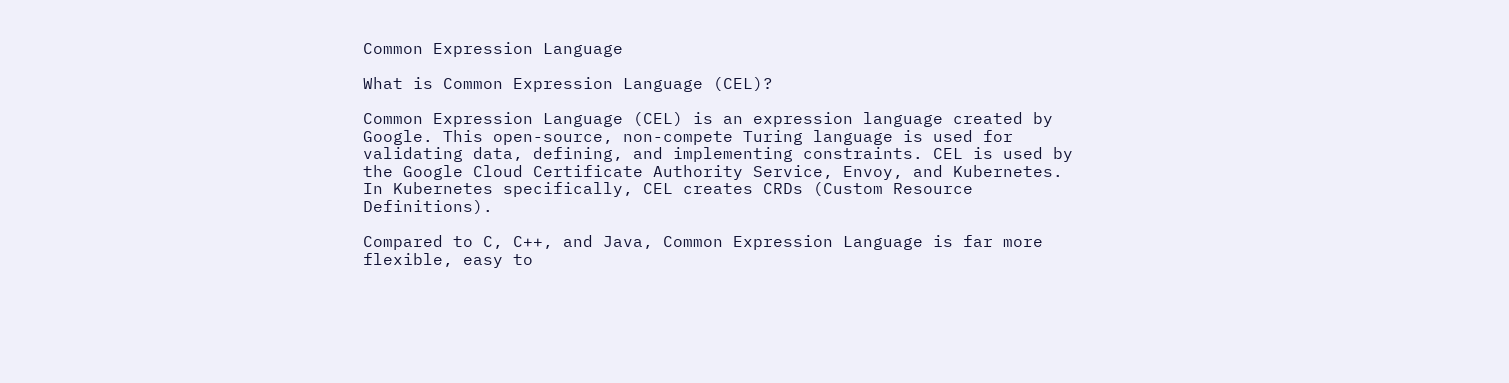Common Expression Language

What is Common Expression Language (CEL)?

Common Expression Language (CEL) is an expression language created by Google. This open-source, non-compete Turing language is used for validating data, defining, and implementing constraints. CEL is used by the Google Cloud Certificate Authority Service, Envoy, and Kubernetes. In Kubernetes specifically, CEL creates CRDs (Custom Resource Definitions).

Compared to C, C++, and Java, Common Expression Language is far more flexible, easy to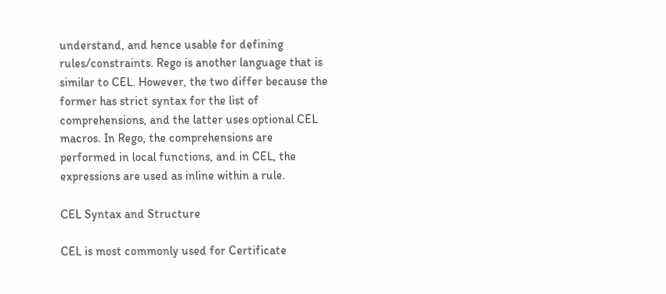understand, and hence usable for defining rules/constraints. Rego is another language that is similar to CEL. However, the two differ because the former has strict syntax for the list of comprehensions, and the latter uses optional CEL macros. In Rego, the comprehensions are performed in local functions, and in CEL, the expressions are used as inline within a rule.

CEL Syntax and Structure

CEL is most commonly used for Certificate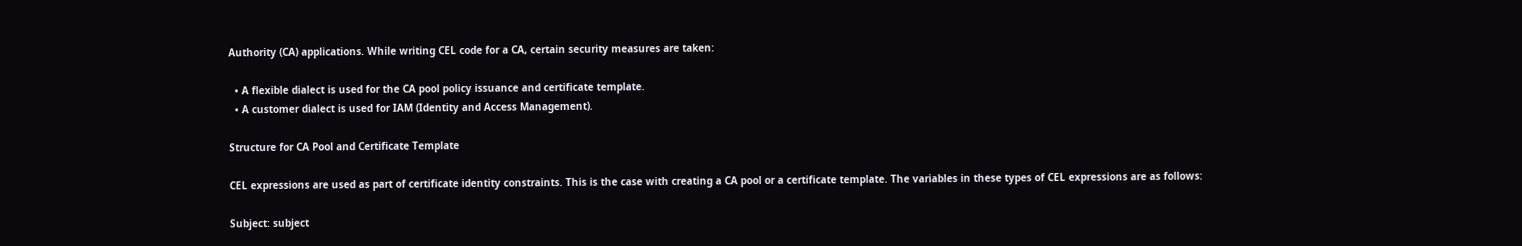Authority (CA) applications. While writing CEL code for a CA, certain security measures are taken:

  • A flexible dialect is used for the CA pool policy issuance and certificate template.
  • A customer dialect is used for IAM (Identity and Access Management).

Structure for CA Pool and Certificate Template

CEL expressions are used as part of certificate identity constraints. This is the case with creating a CA pool or a certificate template. The variables in these types of CEL expressions are as follows:

Subject: subject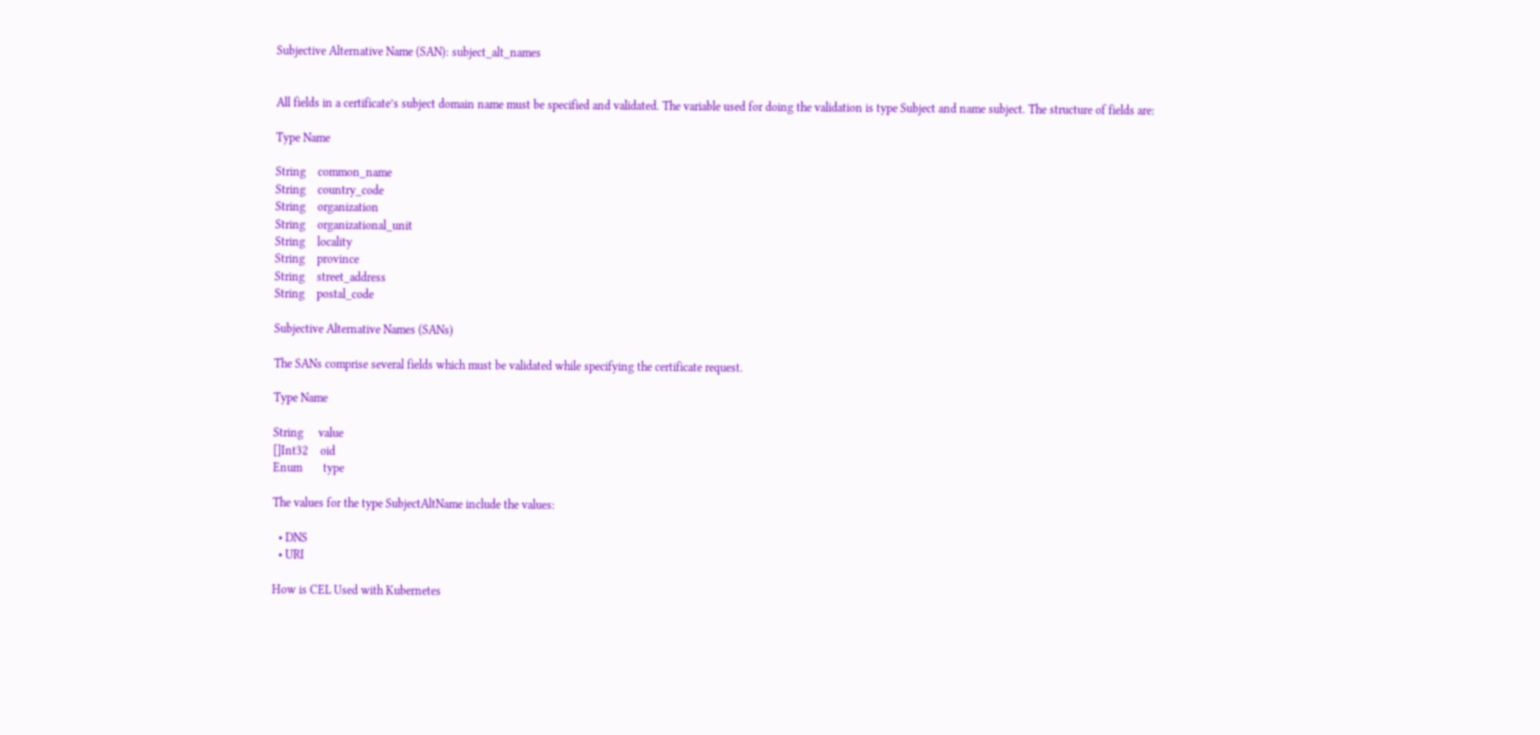Subjective Alternative Name (SAN): subject_alt_names


All fields in a certificate’s subject domain name must be specified and validated. The variable used for doing the validation is type Subject and name subject. The structure of fields are:

Type Name

String    common_name
String    country_code
String    organization
String    organizational_unit
String    locality
String    province
String    street_address
String    postal_code

Subjective Alternative Names (SANs)

The SANs comprise several fields which must be validated while specifying the certificate request.

Type Name

String     value
[]Int32    oid
Enum       type

The values for the type SubjectAltName include the values:

  • DNS
  • URI

How is CEL Used with Kubernetes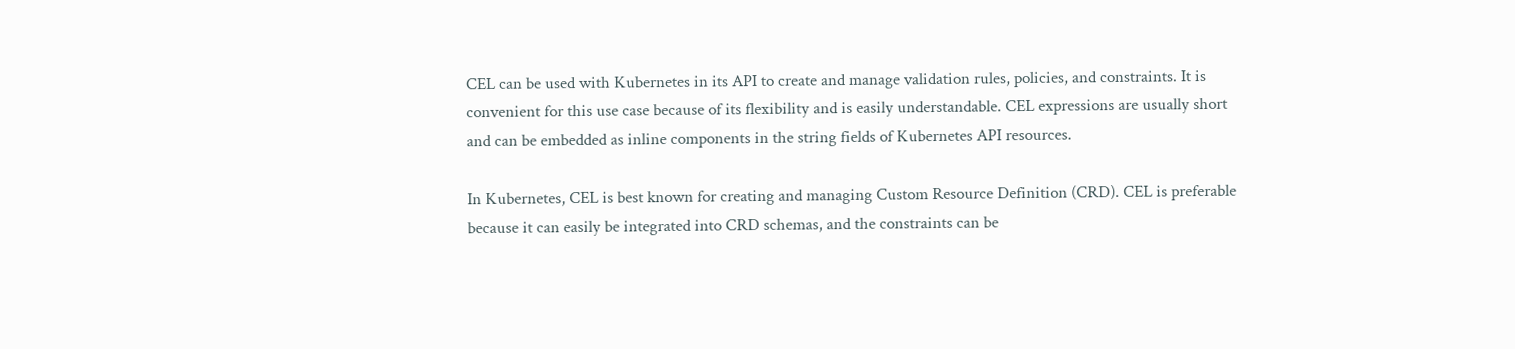CEL can be used with Kubernetes in its API to create and manage validation rules, policies, and constraints. It is convenient for this use case because of its flexibility and is easily understandable. CEL expressions are usually short and can be embedded as inline components in the string fields of Kubernetes API resources.

In Kubernetes, CEL is best known for creating and managing Custom Resource Definition (CRD). CEL is preferable because it can easily be integrated into CRD schemas, and the constraints can be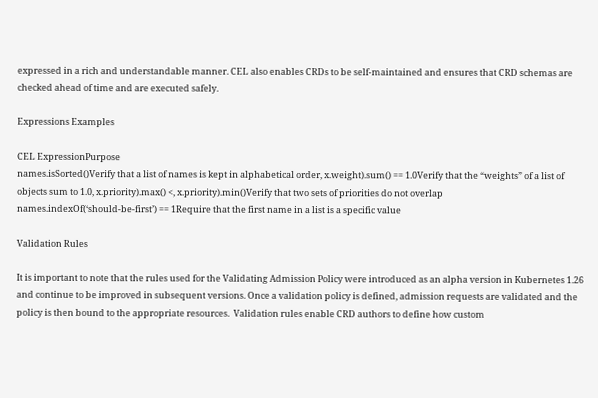expressed in a rich and understandable manner. CEL also enables CRDs to be self-maintained and ensures that CRD schemas are checked ahead of time and are executed safely.

Expressions Examples

CEL ExpressionPurpose
names.isSorted()Verify that a list of names is kept in alphabetical order, x.weight).sum() == 1.0Verify that the “weights” of a list of objects sum to 1.0, x.priority).max() <, x.priority).min()Verify that two sets of priorities do not overlap
names.indexOf(‘should-be-first’) == 1Require that the first name in a list is a specific value

Validation Rules

It is important to note that the rules used for the Validating Admission Policy were introduced as an alpha version in Kubernetes 1.26 and continue to be improved in subsequent versions. Once a validation policy is defined, admission requests are validated and the policy is then bound to the appropriate resources.  Validation rules enable CRD authors to define how custom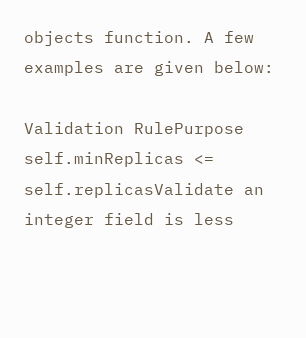objects function. A few examples are given below:

Validation RulePurpose
self.minReplicas <= self.replicasValidate an integer field is less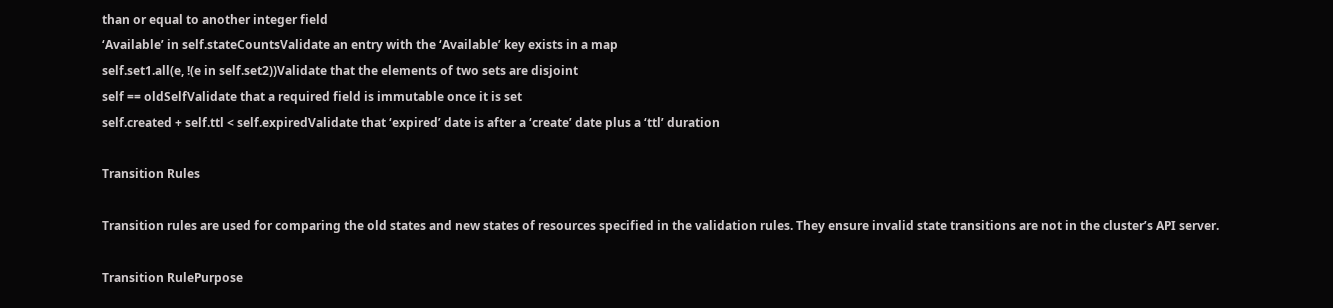than or equal to another integer field
‘Available’ in self.stateCountsValidate an entry with the ‘Available’ key exists in a map
self.set1.all(e, !(e in self.set2))Validate that the elements of two sets are disjoint
self == oldSelfValidate that a required field is immutable once it is set
self.created + self.ttl < self.expiredValidate that ‘expired’ date is after a ‘create’ date plus a ‘ttl’ duration

Transition Rules

Transition rules are used for comparing the old states and new states of resources specified in the validation rules. They ensure invalid state transitions are not in the cluster’s API server.

Transition RulePurpose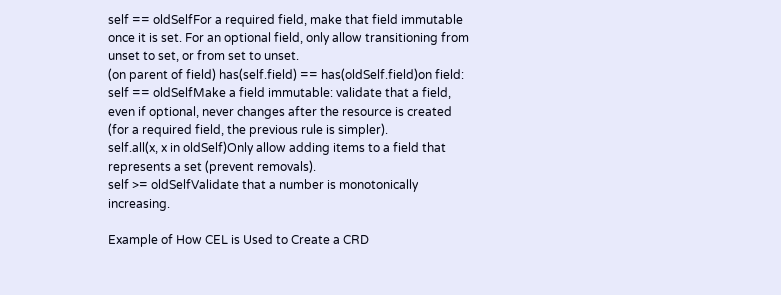self == oldSelfFor a required field, make that field immutable once it is set. For an optional field, only allow transitioning from unset to set, or from set to unset.
(on parent of field) has(self.field) == has(oldSelf.field)on field: self == oldSelfMake a field immutable: validate that a field, even if optional, never changes after the resource is created (for a required field, the previous rule is simpler).
self.all(x, x in oldSelf)Only allow adding items to a field that represents a set (prevent removals).
self >= oldSelfValidate that a number is monotonically increasing.

Example of How CEL is Used to Create a CRD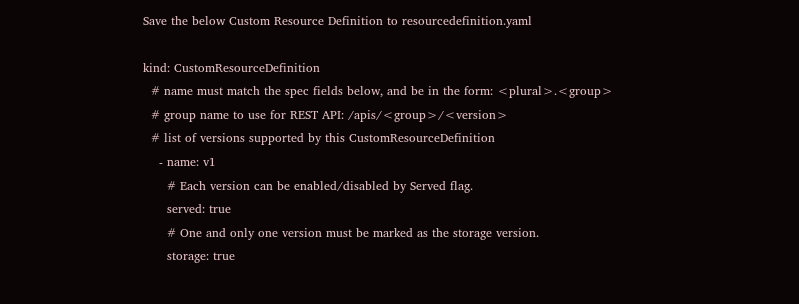Save the below Custom Resource Definition to resourcedefinition.yaml

kind: CustomResourceDefinition
  # name must match the spec fields below, and be in the form: <plural>.<group>
  # group name to use for REST API: /apis/<group>/<version>
  # list of versions supported by this CustomResourceDefinition
    - name: v1
      # Each version can be enabled/disabled by Served flag.
      served: true
      # One and only one version must be marked as the storage version.
      storage: true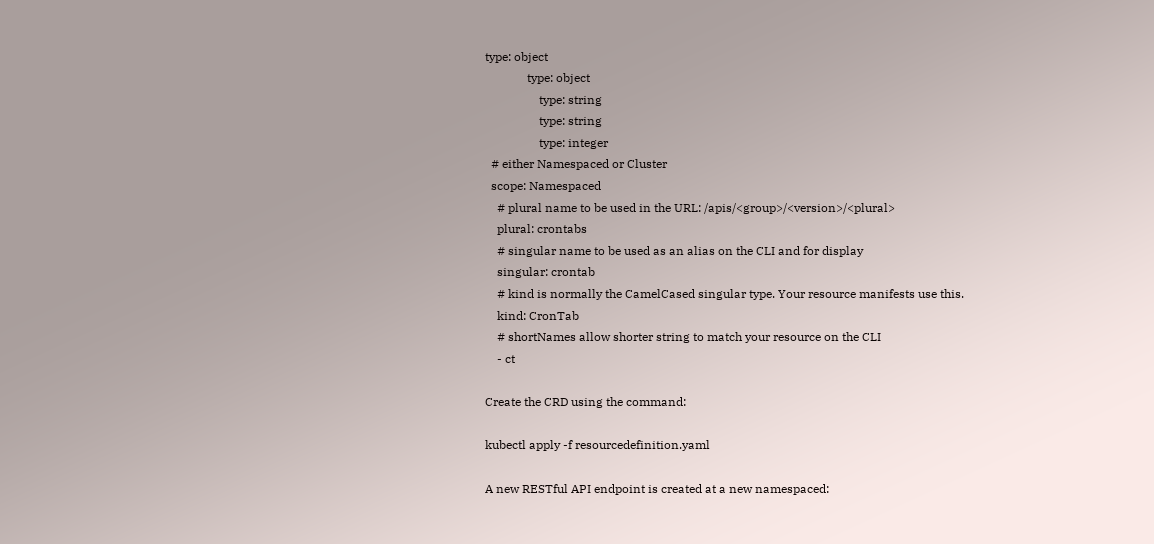type: object
              type: object
                  type: string
                  type: string
                  type: integer
  # either Namespaced or Cluster
  scope: Namespaced
    # plural name to be used in the URL: /apis/<group>/<version>/<plural>
    plural: crontabs
    # singular name to be used as an alias on the CLI and for display
    singular: crontab
    # kind is normally the CamelCased singular type. Your resource manifests use this.
    kind: CronTab
    # shortNames allow shorter string to match your resource on the CLI
    - ct

Create the CRD using the command:

kubectl apply -f resourcedefinition.yaml

A new RESTful API endpoint is created at a new namespaced: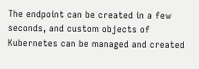The endpoint can be created in a few seconds, and custom objects of Kubernetes can be managed and created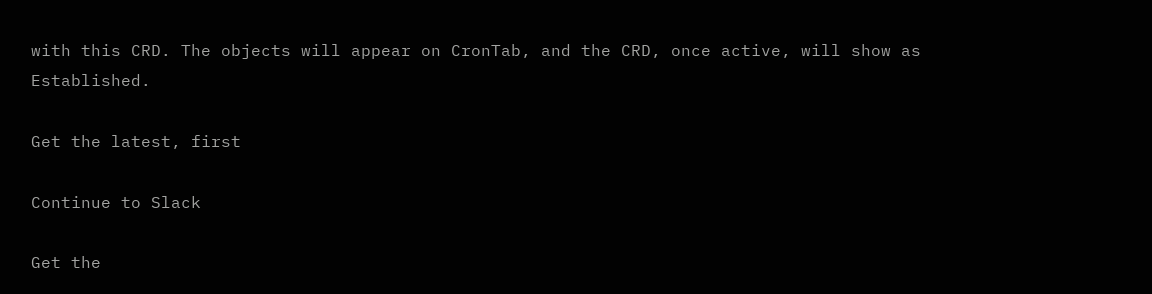with this CRD. The objects will appear on CronTab, and the CRD, once active, will show as Established.

Get the latest, first

Continue to Slack

Get the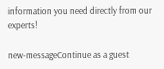information you need directly from our experts!

new-messageContinue as a guest